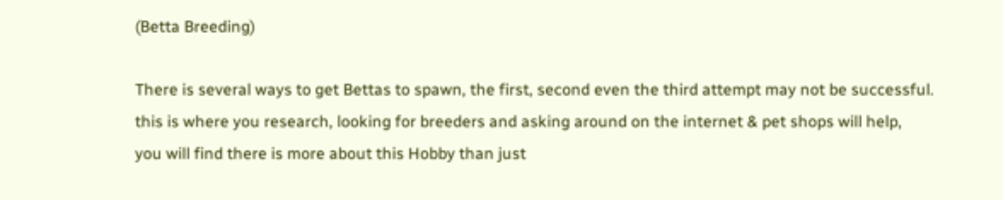(Betta Breeding)

There is several ways to get Bettas to spawn, the first, second even the third attempt may not be successful.
this is where you research, looking for breeders and asking around on the internet & pet shops will help,
you will find there is more about this Hobby than just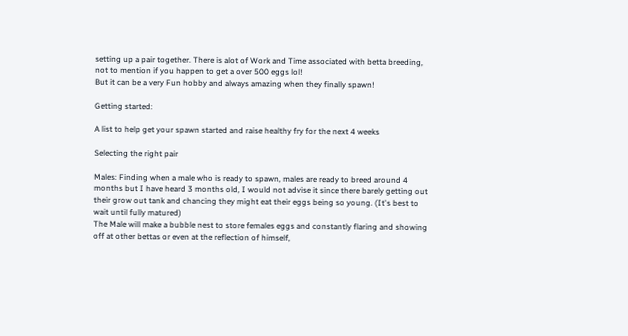setting up a pair together. There is alot of Work and Time associated with betta breeding, not to mention if you happen to get a over 500 eggs lol!
But it can be a very Fun hobby and always amazing when they finally spawn!

Getting started:

A list to help get your spawn started and raise healthy fry for the next 4 weeks

Selecting the right pair

Males: Finding when a male who is ready to spawn, males are ready to breed around 4 months but I have heard 3 months old, I would not advise it since there barely getting out their grow out tank and chancing they might eat their eggs being so young. (It's best to wait until fully matured)
The Male will make a bubble nest to store females eggs and constantly flaring and showing off at other bettas or even at the reflection of himself,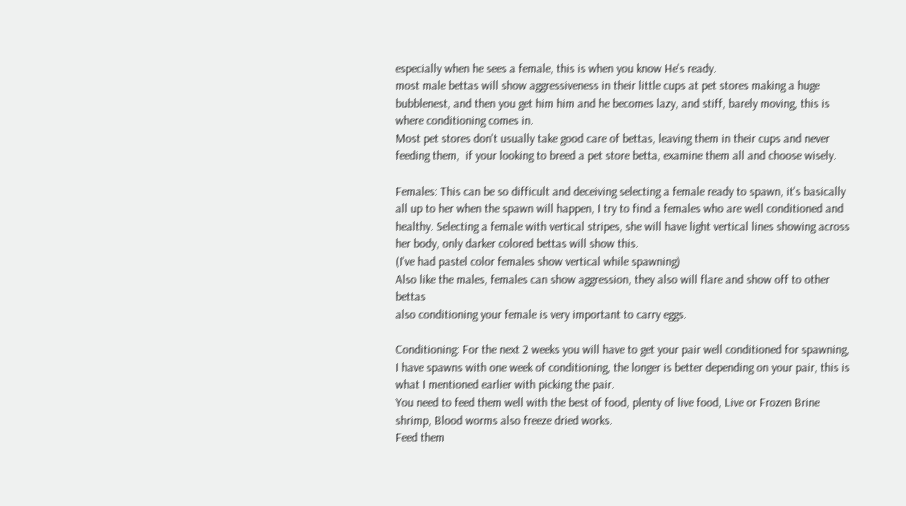especially when he sees a female, this is when you know He's ready.
most male bettas will show aggressiveness in their little cups at pet stores making a huge bubblenest, and then you get him him and he becomes lazy, and stiff, barely moving, this is where conditioning comes in.
Most pet stores don't usually take good care of bettas, leaving them in their cups and never feeding them,  if your looking to breed a pet store betta, examine them all and choose wisely.

Females: This can be so difficult and deceiving selecting a female ready to spawn, it's basically all up to her when the spawn will happen, I try to find a females who are well conditioned and healthy. Selecting a female with vertical stripes, she will have light vertical lines showing across her body, only darker colored bettas will show this.
(I've had pastel color females show vertical while spawning)
Also like the males, females can show aggression, they also will flare and show off to other bettas
also conditioning your female is very important to carry eggs.

Conditioning: For the next 2 weeks you will have to get your pair well conditioned for spawning,
I have spawns with one week of conditioning, the longer is better depending on your pair, this is what I mentioned earlier with picking the pair.
You need to feed them well with the best of food, plenty of live food, Live or Frozen Brine shrimp, Blood worms also freeze dried works.
Feed them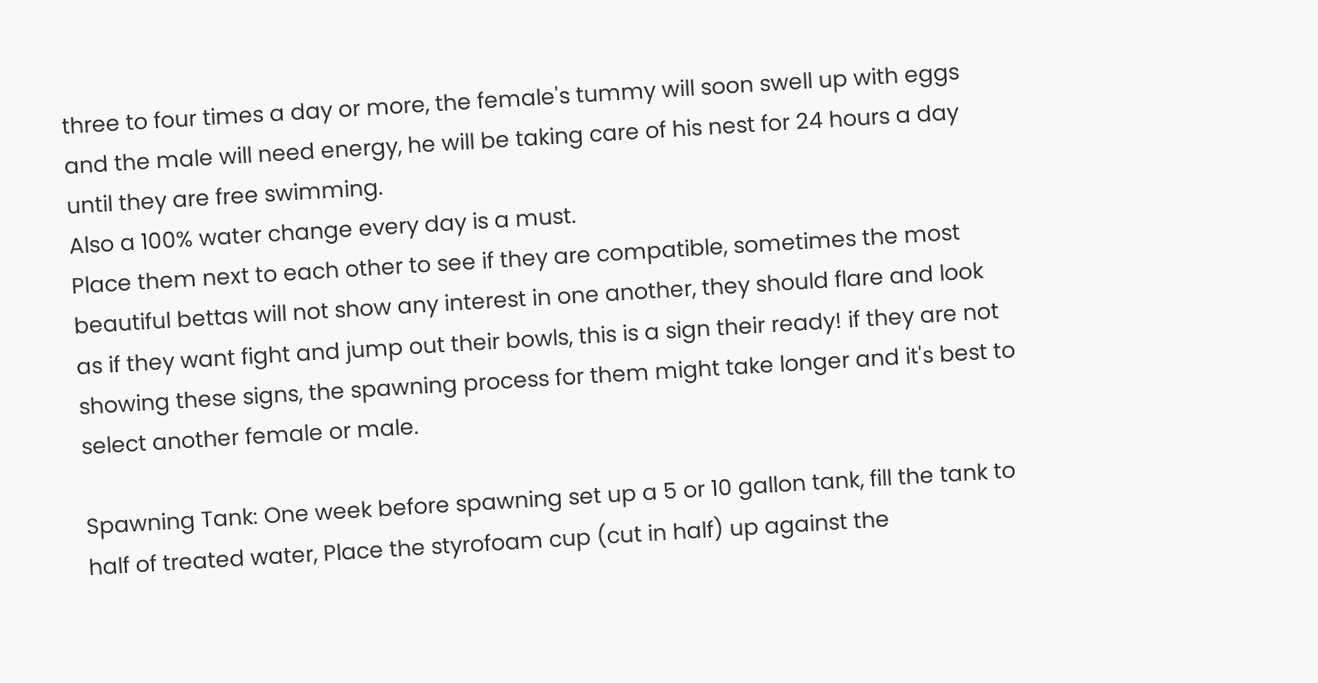three to four times a day or more, the female's tummy will soon swell up with eggs and the male will need energy, he will be taking care of his nest for 24 hours a day until they are free swimming.
Also a 100% water change every day is a must.
Place them next to each other to see if they are compatible, sometimes the most beautiful bettas will not show any interest in one another, they should flare and look as if they want fight and jump out their bowls, this is a sign their ready! if they are not showing these signs, the spawning process for them might take longer and it's best to select another female or male.

Spawning Tank: One week before spawning set up a 5 or 10 gallon tank, fill the tank to half of treated water, Place the styrofoam cup (cut in half) up against the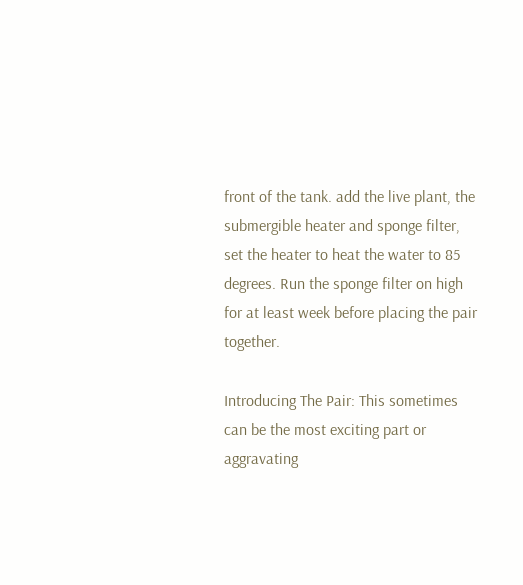front of the tank. add the live plant, the submergible heater and sponge filter, set the heater to heat the water to 85 degrees. Run the sponge filter on high for at least week before placing the pair together.

Introducing The Pair: This sometimes can be the most exciting part or aggravating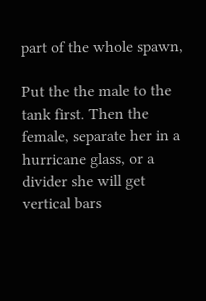part of the whole spawn,

Put the the male to the tank first. Then the female, separate her in a hurricane glass, or a divider she will get vertical bars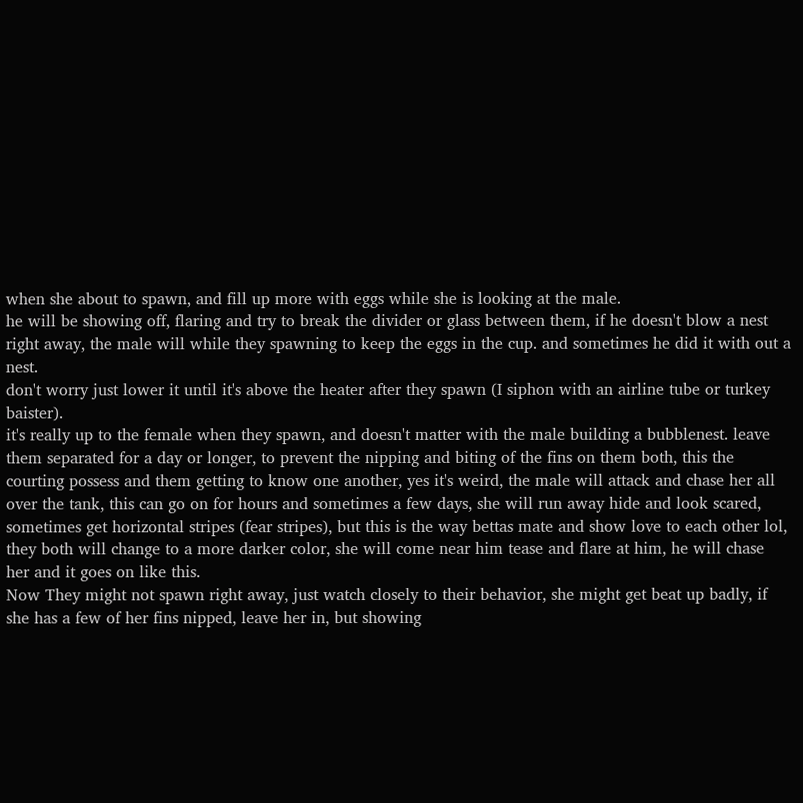when she about to spawn, and fill up more with eggs while she is looking at the male.
he will be showing off, flaring and try to break the divider or glass between them, if he doesn't blow a nest right away, the male will while they spawning to keep the eggs in the cup. and sometimes he did it with out a nest.
don't worry just lower it until it's above the heater after they spawn (I siphon with an airline tube or turkey baister).
it's really up to the female when they spawn, and doesn't matter with the male building a bubblenest. leave them separated for a day or longer, to prevent the nipping and biting of the fins on them both, this the courting possess and them getting to know one another, yes it's weird, the male will attack and chase her all over the tank, this can go on for hours and sometimes a few days, she will run away hide and look scared, sometimes get horizontal stripes (fear stripes), but this is the way bettas mate and show love to each other lol, they both will change to a more darker color, she will come near him tease and flare at him, he will chase her and it goes on like this.
Now They might not spawn right away, just watch closely to their behavior, she might get beat up badly, if she has a few of her fins nipped, leave her in, but showing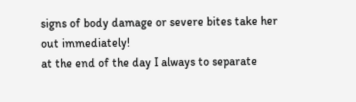signs of body damage or severe bites take her out immediately!
at the end of the day I always to separate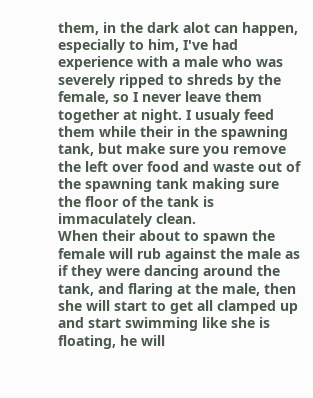them, in the dark alot can happen, especially to him, I've had experience with a male who was severely ripped to shreds by the female, so I never leave them together at night. I usualy feed them while their in the spawning tank, but make sure you remove the left over food and waste out of the spawning tank making sure the floor of the tank is immaculately clean.
When their about to spawn the female will rub against the male as if they were dancing around the tank, and flaring at the male, then she will start to get all clamped up and start swimming like she is floating, he will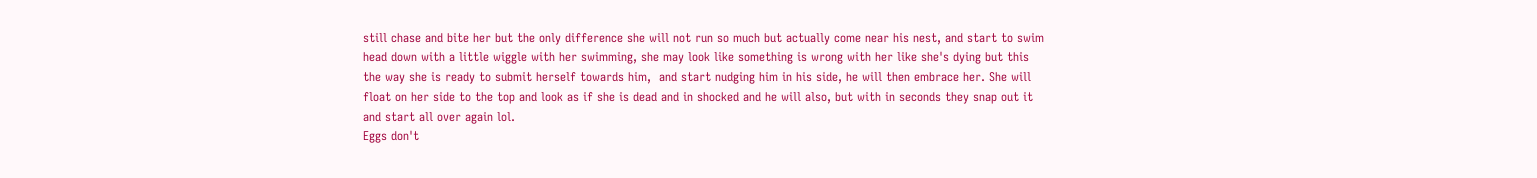still chase and bite her but the only difference she will not run so much but actually come near his nest, and start to swim head down with a little wiggle with her swimming, she may look like something is wrong with her like she's dying but this the way she is ready to submit herself towards him,  and start nudging him in his side, he will then embrace her. She will float on her side to the top and look as if she is dead and in shocked and he will also, but with in seconds they snap out it and start all over again lol.
Eggs don't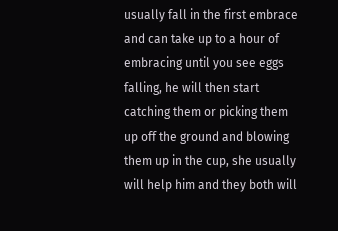usually fall in the first embrace and can take up to a hour of embracing until you see eggs falling, he will then start catching them or picking them up off the ground and blowing them up in the cup, she usually will help him and they both will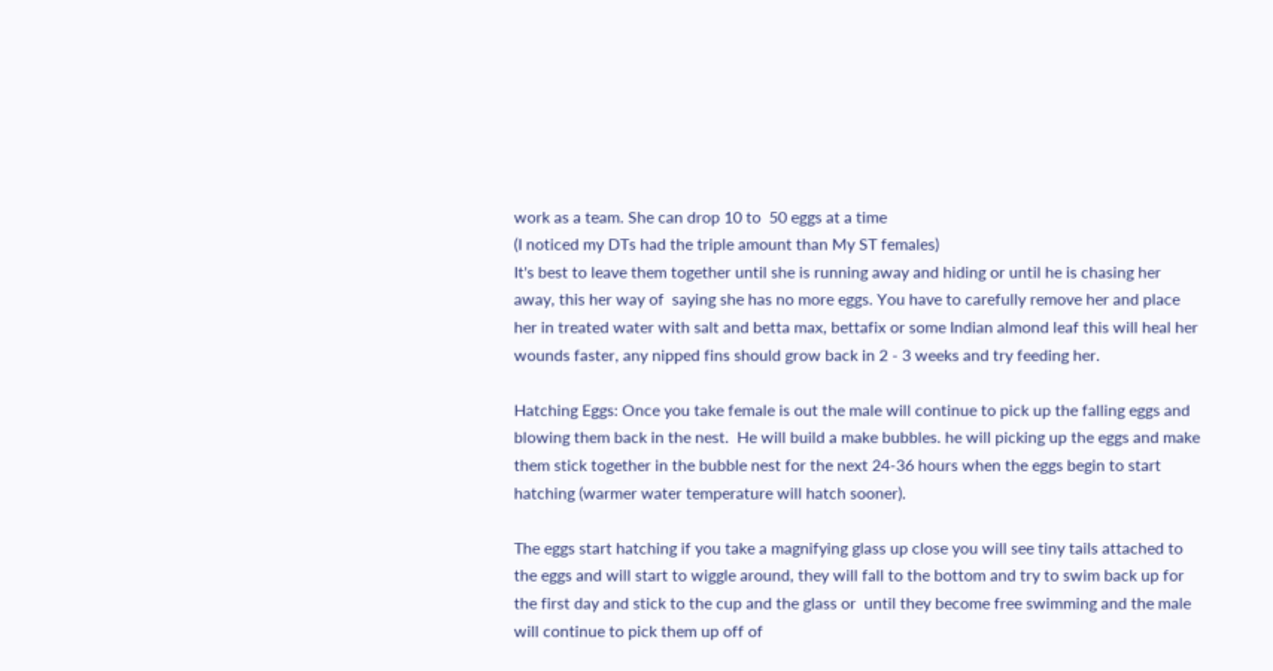work as a team. She can drop 10 to  50 eggs at a time
(I noticed my DTs had the triple amount than My ST females)
It's best to leave them together until she is running away and hiding or until he is chasing her away, this her way of  saying she has no more eggs. You have to carefully remove her and place her in treated water with salt and betta max, bettafix or some Indian almond leaf this will heal her wounds faster, any nipped fins should grow back in 2 - 3 weeks and try feeding her.

Hatching Eggs: Once you take female is out the male will continue to pick up the falling eggs and blowing them back in the nest.  He will build a make bubbles. he will picking up the eggs and make them stick together in the bubble nest for the next 24-36 hours when the eggs begin to start hatching (warmer water temperature will hatch sooner).

The eggs start hatching if you take a magnifying glass up close you will see tiny tails attached to the eggs and will start to wiggle around, they will fall to the bottom and try to swim back up for the first day and stick to the cup and the glass or  until they become free swimming and the male will continue to pick them up off of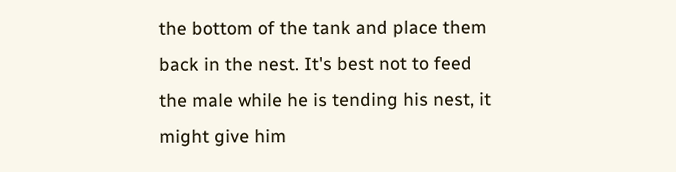the bottom of the tank and place them back in the nest. It's best not to feed the male while he is tending his nest, it might give him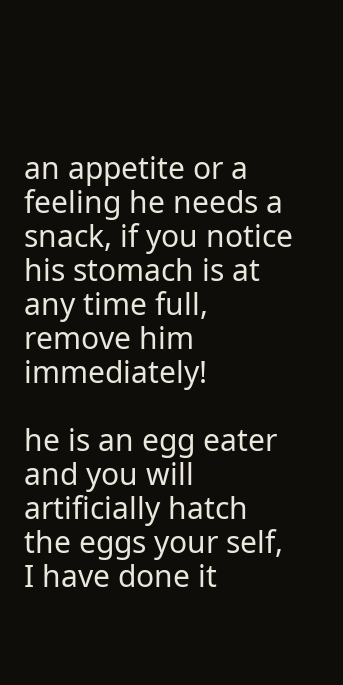an appetite or a feeling he needs a snack, if you notice his stomach is at any time full, remove him immediately!

he is an egg eater and you will artificially hatch the eggs your self, I have done it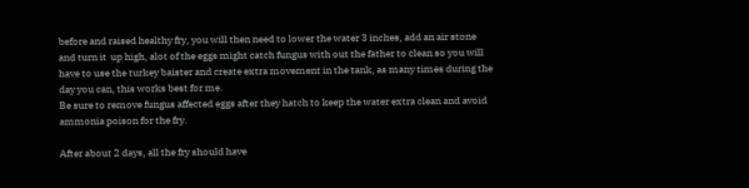before and raised healthy fry, you will then need to lower the water 3 inches, add an air stone and turn it  up high, alot of the eggs might catch fungus with out the father to clean so you will have to use the turkey baister and create extra movement in the tank, as many times during the day you can, this works best for me.
Be sure to remove fungus affected eggs after they hatch to keep the water extra clean and avoid ammonia poison for the fry.

After about 2 days, all the fry should have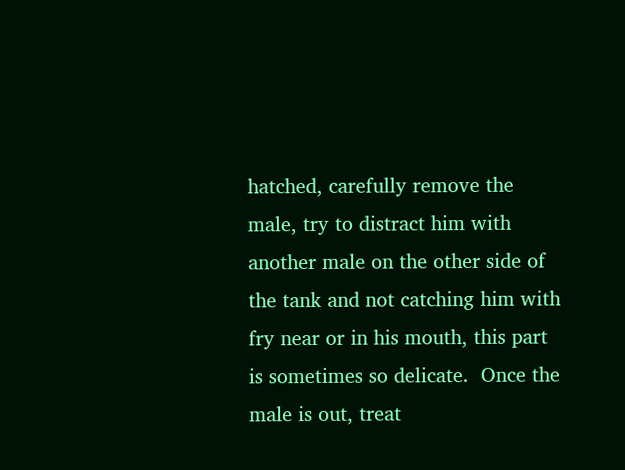hatched, carefully remove the male, try to distract him with another male on the other side of the tank and not catching him with fry near or in his mouth, this part is sometimes so delicate.  Once the male is out, treat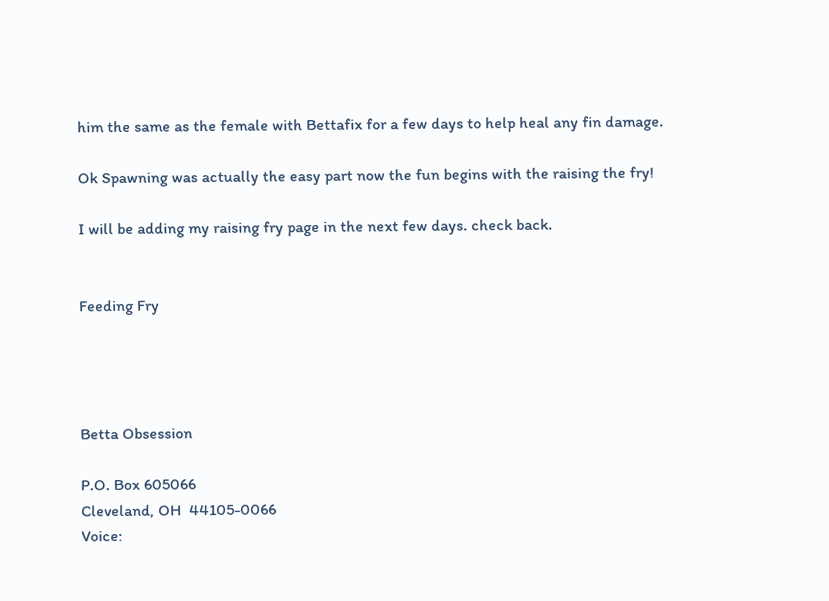him the same as the female with Bettafix for a few days to help heal any fin damage.

Ok Spawning was actually the easy part now the fun begins with the raising the fry!

I will be adding my raising fry page in the next few days. check back.


Feeding Fry




Betta Obsession

P.O. Box 605066
Cleveland, OH  44105-0066
Voice: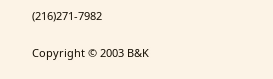(216)271-7982

Copyright © 2003 B&K